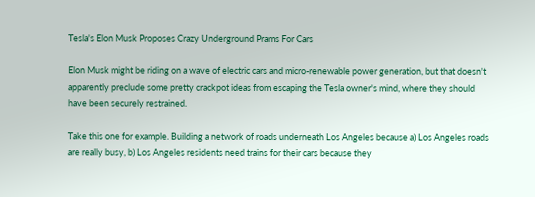Tesla's Elon Musk Proposes Crazy Underground Prams For Cars

Elon Musk might be riding on a wave of electric cars and micro-renewable power generation, but that doesn't apparently preclude some pretty crackpot ideas from escaping the Tesla owner's mind, where they should have been securely restrained.

Take this one for example. Building a network of roads underneath Los Angeles because a) Los Angeles roads are really busy, b) Los Angeles residents need trains for their cars because they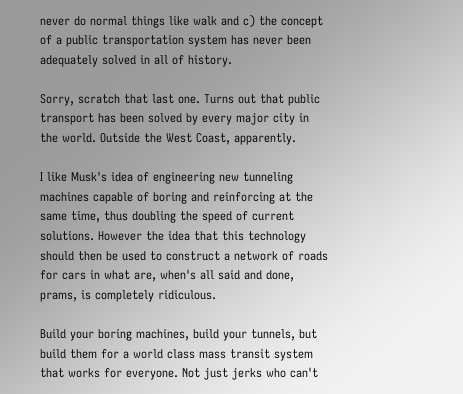never do normal things like walk and c) the concept of a public transportation system has never been adequately solved in all of history.

Sorry, scratch that last one. Turns out that public transport has been solved by every major city in the world. Outside the West Coast, apparently.

I like Musk's idea of engineering new tunneling machines capable of boring and reinforcing at the same time, thus doubling the speed of current solutions. However the idea that this technology should then be used to construct a network of roads for cars in what are, when's all said and done, prams, is completely ridiculous.

Build your boring machines, build your tunnels, but build them for a world class mass transit system that works for everyone. Not just jerks who can't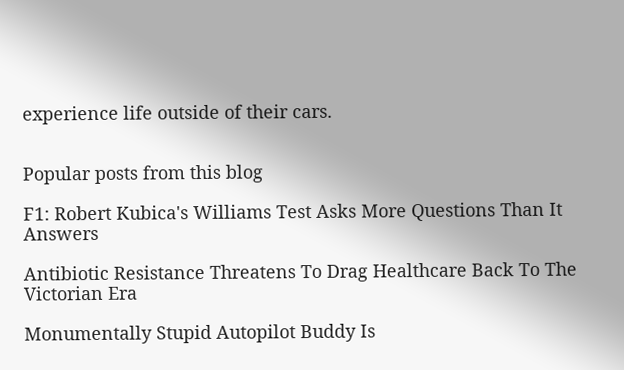experience life outside of their cars.


Popular posts from this blog

F1: Robert Kubica's Williams Test Asks More Questions Than It Answers

Antibiotic Resistance Threatens To Drag Healthcare Back To The Victorian Era

Monumentally Stupid Autopilot Buddy Is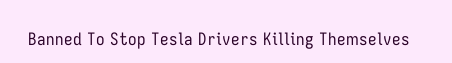Banned To Stop Tesla Drivers Killing Themselves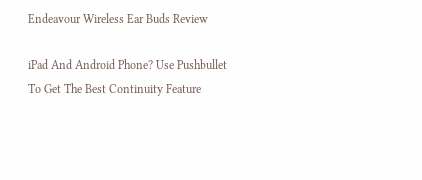Endeavour Wireless Ear Buds Review

iPad And Android Phone? Use Pushbullet To Get The Best Continuity Feature